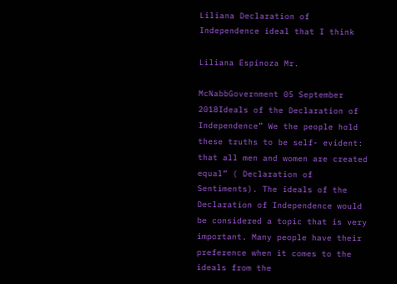Liliana Declaration of Independence ideal that I think

Liliana Espinoza Mr.

McNabbGovernment 05 September 2018Ideals of the Declaration of Independence” We the people hold these truths to be self- evident: that all men and women are created equal” ( Declaration of Sentiments). The ideals of the Declaration of Independence would be considered a topic that is very important. Many people have their preference when it comes to the ideals from the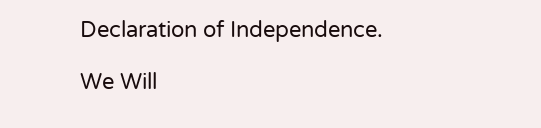Declaration of Independence.

We Will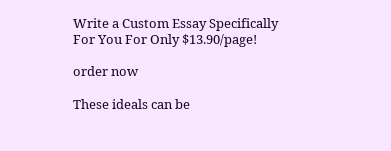Write a Custom Essay Specifically
For You For Only $13.90/page!

order now

These ideals can be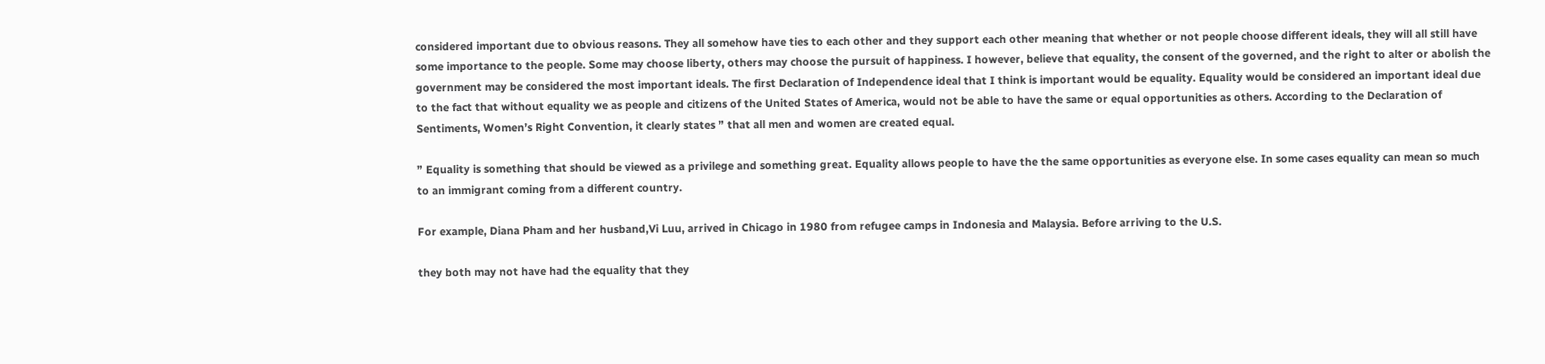considered important due to obvious reasons. They all somehow have ties to each other and they support each other meaning that whether or not people choose different ideals, they will all still have some importance to the people. Some may choose liberty, others may choose the pursuit of happiness. I however, believe that equality, the consent of the governed, and the right to alter or abolish the government may be considered the most important ideals. The first Declaration of Independence ideal that I think is important would be equality. Equality would be considered an important ideal due to the fact that without equality we as people and citizens of the United States of America, would not be able to have the same or equal opportunities as others. According to the Declaration of Sentiments, Women’s Right Convention, it clearly states ” that all men and women are created equal.

” Equality is something that should be viewed as a privilege and something great. Equality allows people to have the the same opportunities as everyone else. In some cases equality can mean so much to an immigrant coming from a different country.

For example, Diana Pham and her husband,Vi Luu, arrived in Chicago in 1980 from refugee camps in Indonesia and Malaysia. Before arriving to the U.S.

they both may not have had the equality that they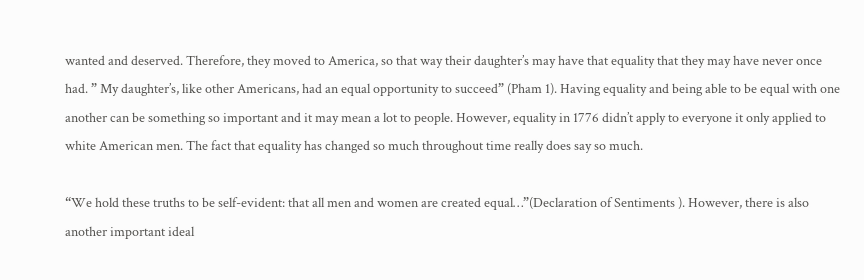wanted and deserved. Therefore, they moved to America, so that way their daughter’s may have that equality that they may have never once had. ” My daughter’s, like other Americans, had an equal opportunity to succeed” (Pham 1). Having equality and being able to be equal with one another can be something so important and it may mean a lot to people. However, equality in 1776 didn’t apply to everyone it only applied to white American men. The fact that equality has changed so much throughout time really does say so much.

“We hold these truths to be self-evident: that all men and women are created equal…”(Declaration of Sentiments ). However, there is also another important ideal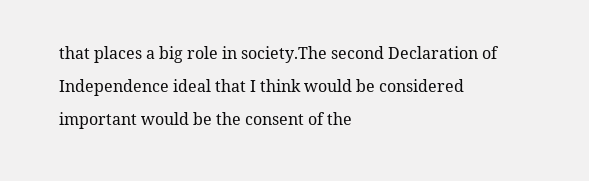that places a big role in society.The second Declaration of Independence ideal that I think would be considered important would be the consent of the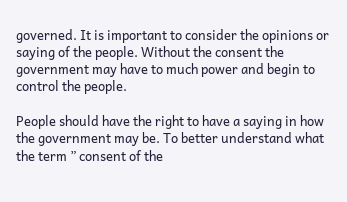governed. It is important to consider the opinions or saying of the people. Without the consent the government may have to much power and begin to control the people.

People should have the right to have a saying in how the government may be. To better understand what the term ” consent of the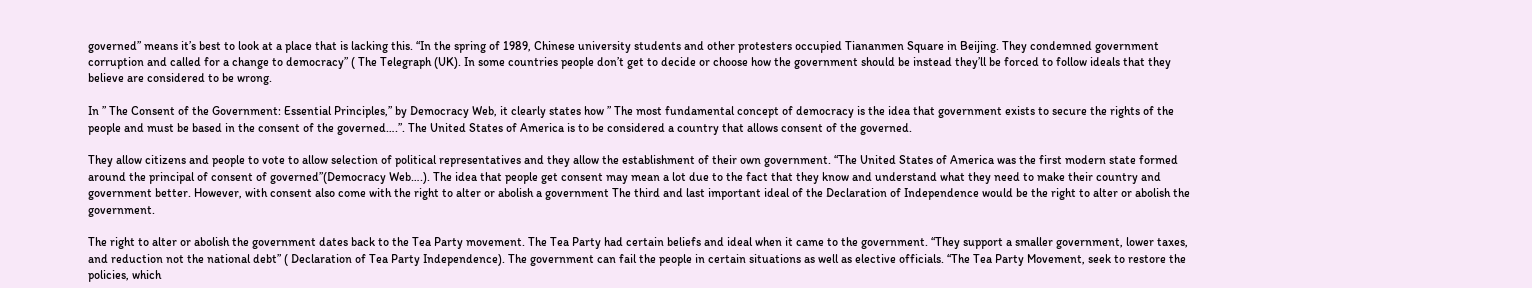governed” means it’s best to look at a place that is lacking this. “In the spring of 1989, Chinese university students and other protesters occupied Tiananmen Square in Beijing. They condemned government corruption and called for a change to democracy” ( The Telegraph (UK). In some countries people don’t get to decide or choose how the government should be instead they’ll be forced to follow ideals that they believe are considered to be wrong.

In ” The Consent of the Government: Essential Principles,” by Democracy Web, it clearly states how ” The most fundamental concept of democracy is the idea that government exists to secure the rights of the people and must be based in the consent of the governed….”. The United States of America is to be considered a country that allows consent of the governed.

They allow citizens and people to vote to allow selection of political representatives and they allow the establishment of their own government. “The United States of America was the first modern state formed around the principal of consent of governed”(Democracy Web….). The idea that people get consent may mean a lot due to the fact that they know and understand what they need to make their country and government better. However, with consent also come with the right to alter or abolish a government The third and last important ideal of the Declaration of Independence would be the right to alter or abolish the government.

The right to alter or abolish the government dates back to the Tea Party movement. The Tea Party had certain beliefs and ideal when it came to the government. “They support a smaller government, lower taxes, and reduction not the national debt” ( Declaration of Tea Party Independence). The government can fail the people in certain situations as well as elective officials. “The Tea Party Movement, seek to restore the policies, which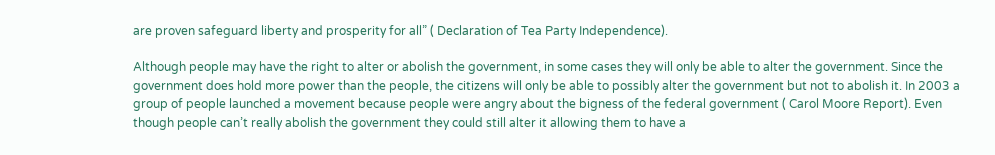are proven safeguard liberty and prosperity for all” ( Declaration of Tea Party Independence).

Although people may have the right to alter or abolish the government, in some cases they will only be able to alter the government. Since the government does hold more power than the people, the citizens will only be able to possibly alter the government but not to abolish it. In 2003 a group of people launched a movement because people were angry about the bigness of the federal government ( Carol Moore Report). Even though people can’t really abolish the government they could still alter it allowing them to have a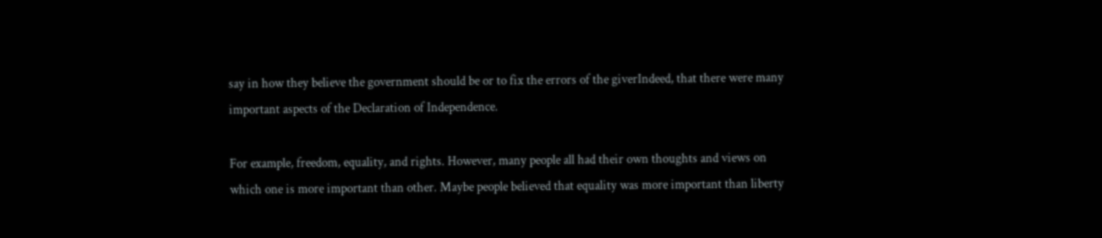say in how they believe the government should be or to fix the errors of the giverIndeed, that there were many important aspects of the Declaration of Independence.

For example, freedom, equality, and rights. However, many people all had their own thoughts and views on which one is more important than other. Maybe people believed that equality was more important than liberty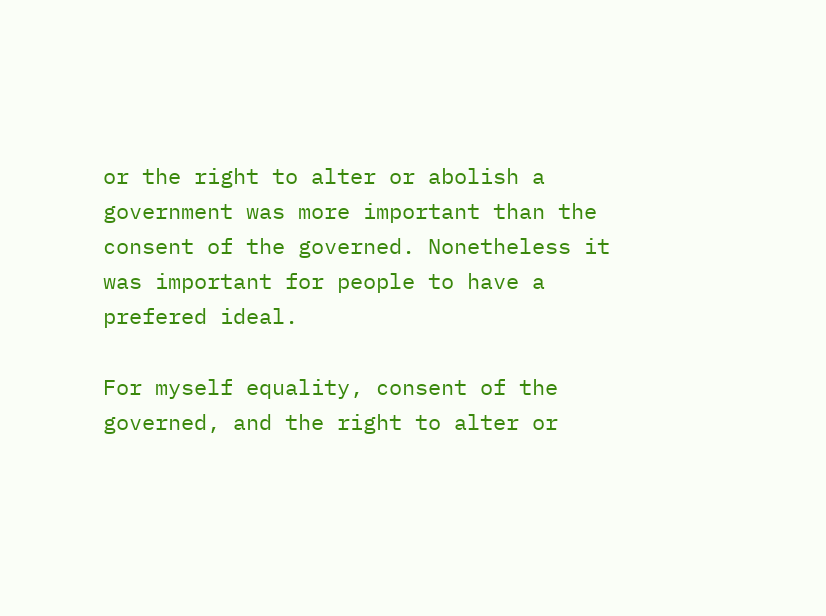or the right to alter or abolish a government was more important than the consent of the governed. Nonetheless it was important for people to have a prefered ideal.

For myself equality, consent of the governed, and the right to alter or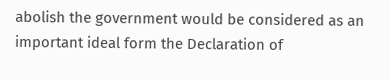abolish the government would be considered as an important ideal form the Declaration of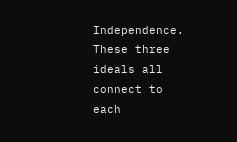Independence. These three ideals all connect to each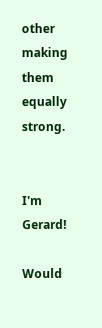other making them equally strong.


I'm Gerard!

Would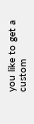you like to get a custom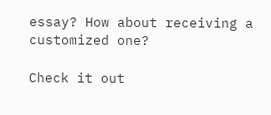essay? How about receiving a customized one?

Check it out